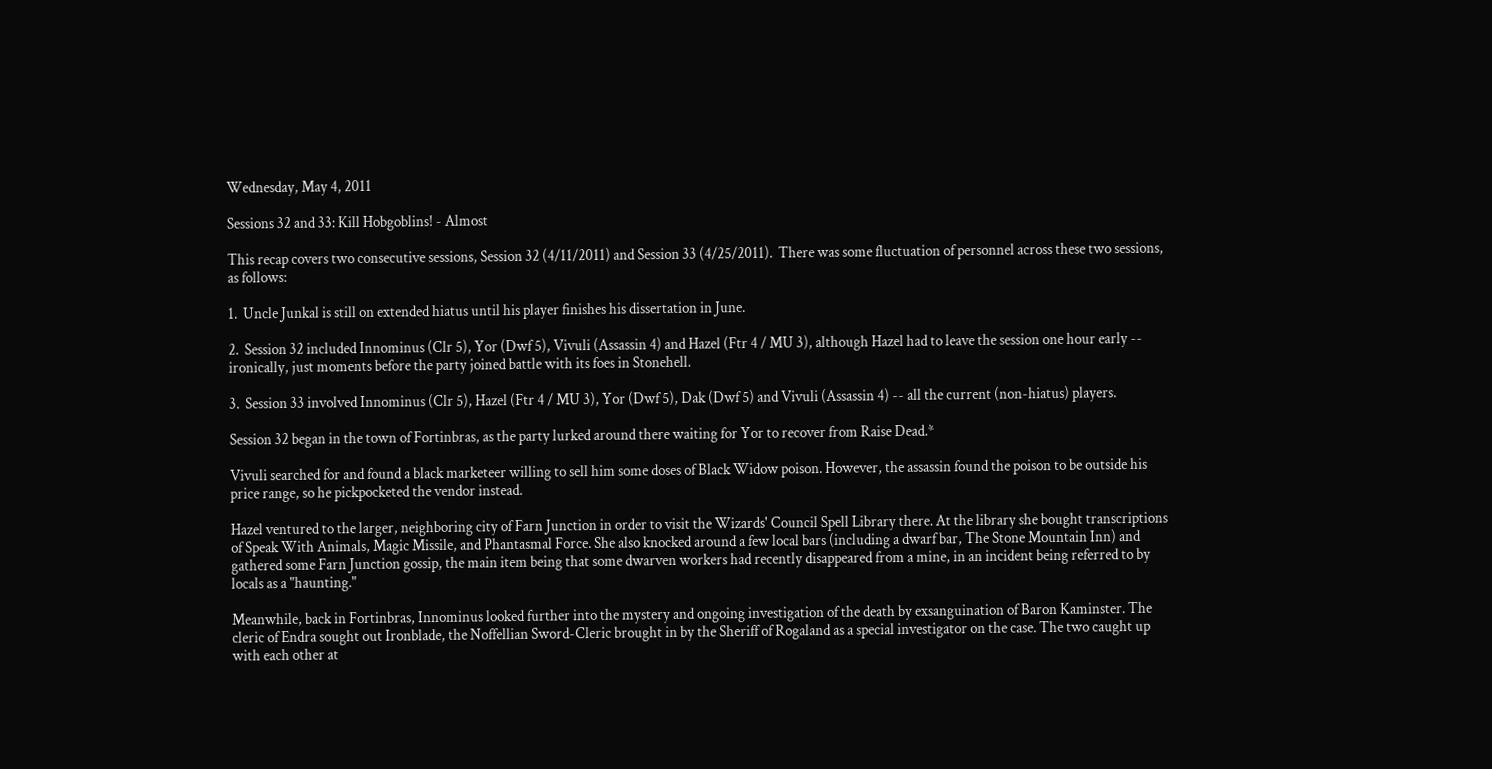Wednesday, May 4, 2011

Sessions 32 and 33: Kill Hobgoblins! - Almost

This recap covers two consecutive sessions, Session 32 (4/11/2011) and Session 33 (4/25/2011).  There was some fluctuation of personnel across these two sessions, as follows:

1.  Uncle Junkal is still on extended hiatus until his player finishes his dissertation in June.

2.  Session 32 included Innominus (Clr 5), Yor (Dwf 5), Vivuli (Assassin 4) and Hazel (Ftr 4 / MU 3), although Hazel had to leave the session one hour early -- ironically, just moments before the party joined battle with its foes in Stonehell.

3.  Session 33 involved Innominus (Clr 5), Hazel (Ftr 4 / MU 3), Yor (Dwf 5), Dak (Dwf 5) and Vivuli (Assassin 4) -- all the current (non-hiatus) players.

Session 32 began in the town of Fortinbras, as the party lurked around there waiting for Yor to recover from Raise Dead.*

Vivuli searched for and found a black marketeer willing to sell him some doses of Black Widow poison. However, the assassin found the poison to be outside his price range, so he pickpocketed the vendor instead.

Hazel ventured to the larger, neighboring city of Farn Junction in order to visit the Wizards' Council Spell Library there. At the library she bought transcriptions of Speak With Animals, Magic Missile, and Phantasmal Force. She also knocked around a few local bars (including a dwarf bar, The Stone Mountain Inn) and gathered some Farn Junction gossip, the main item being that some dwarven workers had recently disappeared from a mine, in an incident being referred to by locals as a "haunting."

Meanwhile, back in Fortinbras, Innominus looked further into the mystery and ongoing investigation of the death by exsanguination of Baron Kaminster. The cleric of Endra sought out Ironblade, the Noffellian Sword-Cleric brought in by the Sheriff of Rogaland as a special investigator on the case. The two caught up with each other at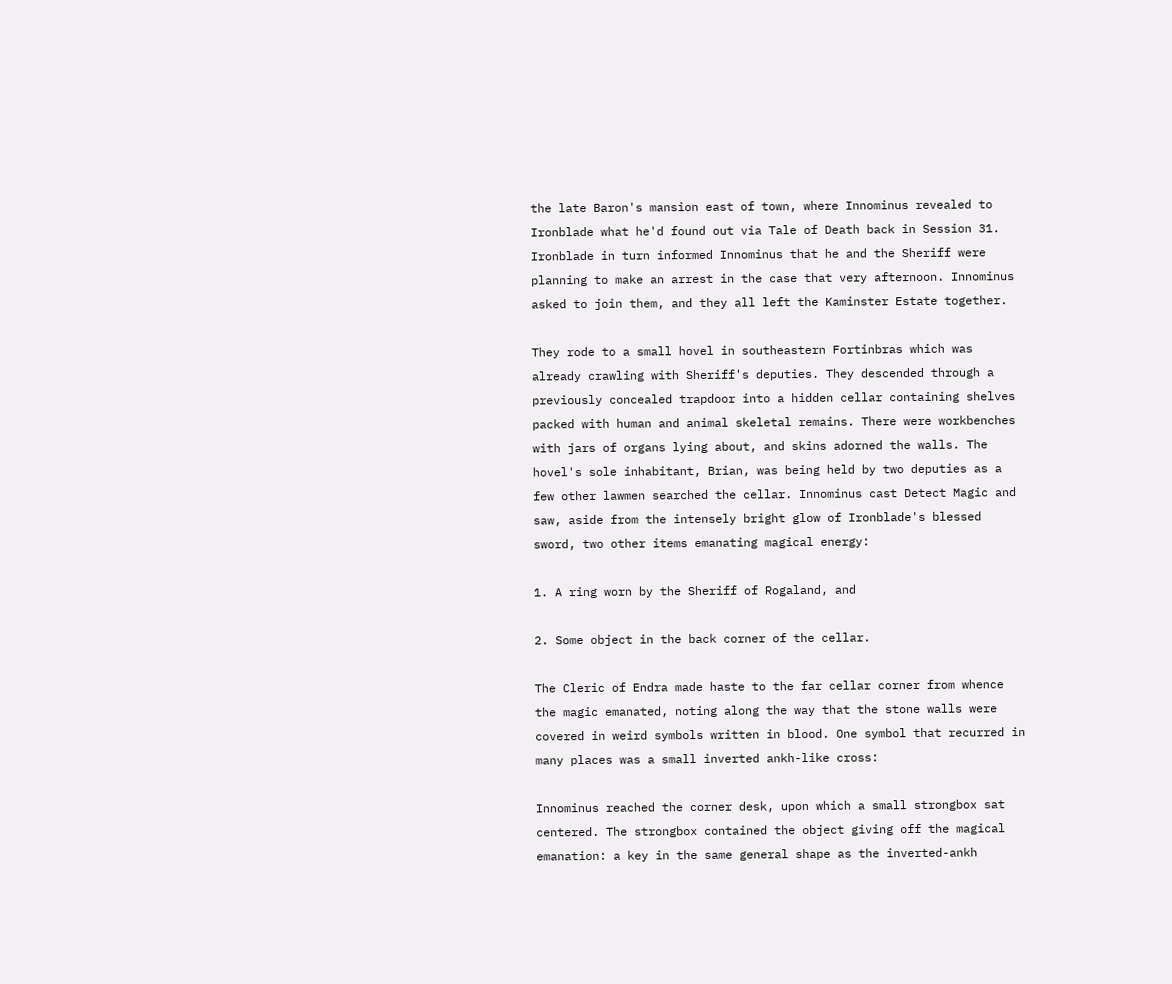the late Baron's mansion east of town, where Innominus revealed to Ironblade what he'd found out via Tale of Death back in Session 31. Ironblade in turn informed Innominus that he and the Sheriff were planning to make an arrest in the case that very afternoon. Innominus asked to join them, and they all left the Kaminster Estate together.

They rode to a small hovel in southeastern Fortinbras which was already crawling with Sheriff's deputies. They descended through a previously concealed trapdoor into a hidden cellar containing shelves packed with human and animal skeletal remains. There were workbenches with jars of organs lying about, and skins adorned the walls. The hovel's sole inhabitant, Brian, was being held by two deputies as a few other lawmen searched the cellar. Innominus cast Detect Magic and saw, aside from the intensely bright glow of Ironblade's blessed sword, two other items emanating magical energy:

1. A ring worn by the Sheriff of Rogaland, and

2. Some object in the back corner of the cellar.

The Cleric of Endra made haste to the far cellar corner from whence the magic emanated, noting along the way that the stone walls were covered in weird symbols written in blood. One symbol that recurred in many places was a small inverted ankh-like cross:

Innominus reached the corner desk, upon which a small strongbox sat centered. The strongbox contained the object giving off the magical emanation: a key in the same general shape as the inverted-ankh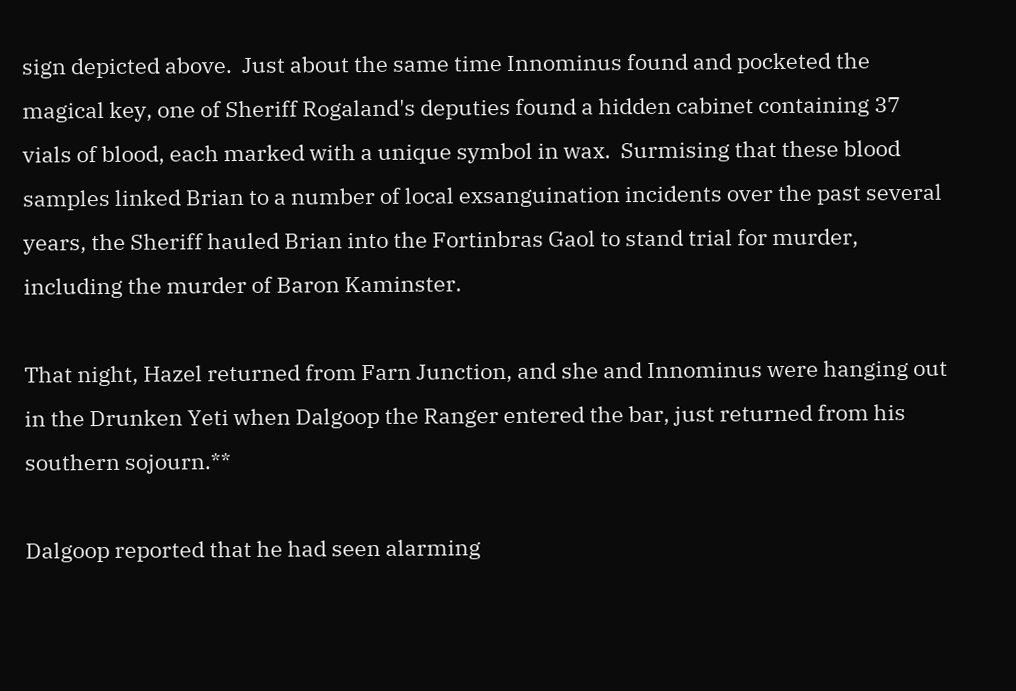sign depicted above.  Just about the same time Innominus found and pocketed the magical key, one of Sheriff Rogaland's deputies found a hidden cabinet containing 37 vials of blood, each marked with a unique symbol in wax.  Surmising that these blood samples linked Brian to a number of local exsanguination incidents over the past several years, the Sheriff hauled Brian into the Fortinbras Gaol to stand trial for murder, including the murder of Baron Kaminster.

That night, Hazel returned from Farn Junction, and she and Innominus were hanging out in the Drunken Yeti when Dalgoop the Ranger entered the bar, just returned from his southern sojourn.**

Dalgoop reported that he had seen alarming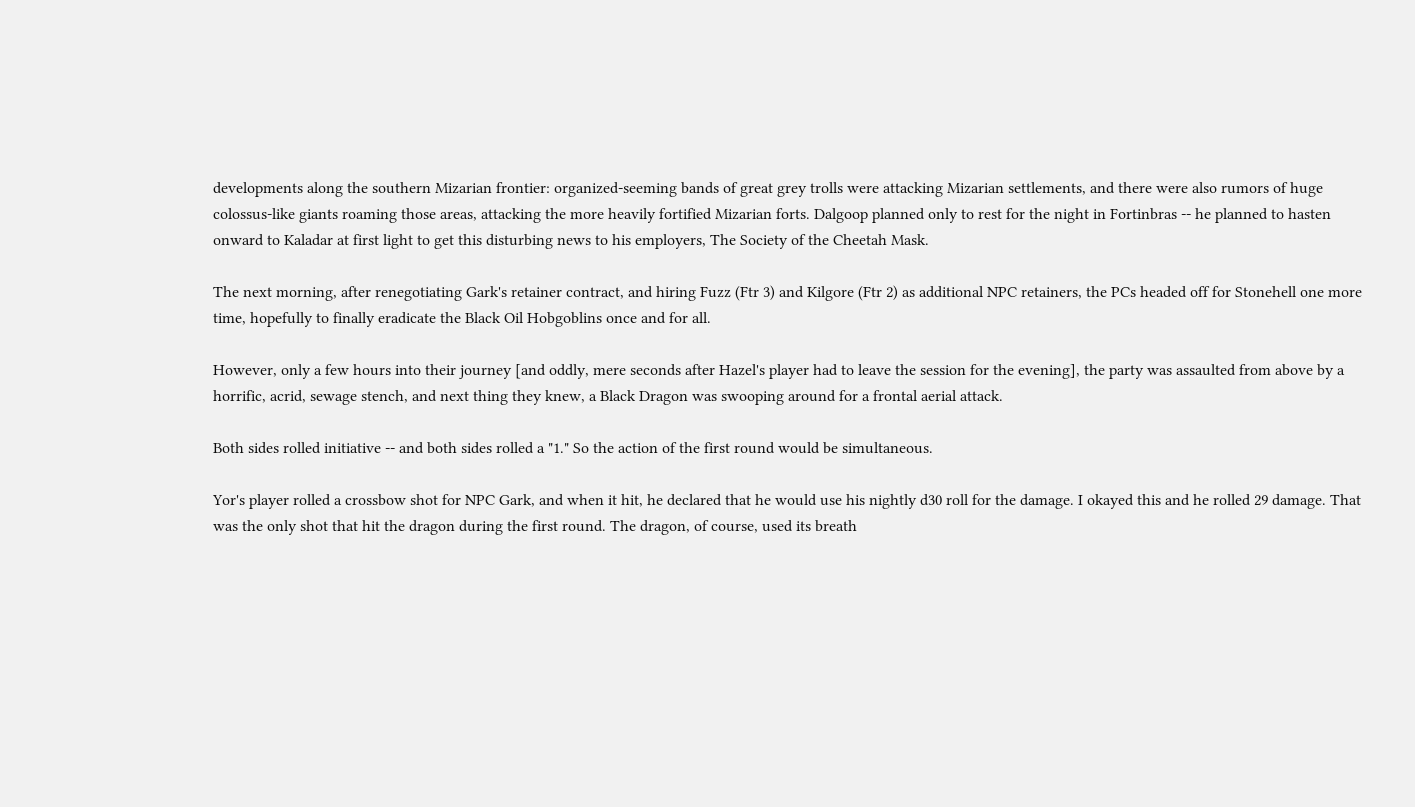developments along the southern Mizarian frontier: organized-seeming bands of great grey trolls were attacking Mizarian settlements, and there were also rumors of huge colossus-like giants roaming those areas, attacking the more heavily fortified Mizarian forts. Dalgoop planned only to rest for the night in Fortinbras -- he planned to hasten onward to Kaladar at first light to get this disturbing news to his employers, The Society of the Cheetah Mask.

The next morning, after renegotiating Gark's retainer contract, and hiring Fuzz (Ftr 3) and Kilgore (Ftr 2) as additional NPC retainers, the PCs headed off for Stonehell one more time, hopefully to finally eradicate the Black Oil Hobgoblins once and for all.

However, only a few hours into their journey [and oddly, mere seconds after Hazel's player had to leave the session for the evening], the party was assaulted from above by a horrific, acrid, sewage stench, and next thing they knew, a Black Dragon was swooping around for a frontal aerial attack.

Both sides rolled initiative -- and both sides rolled a "1." So the action of the first round would be simultaneous.

Yor's player rolled a crossbow shot for NPC Gark, and when it hit, he declared that he would use his nightly d30 roll for the damage. I okayed this and he rolled 29 damage. That was the only shot that hit the dragon during the first round. The dragon, of course, used its breath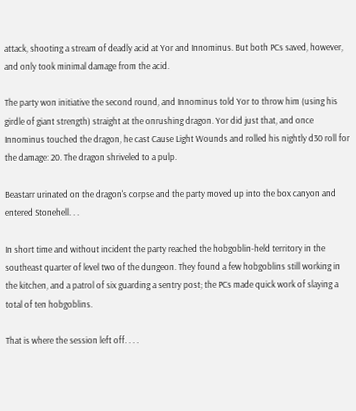attack, shooting a stream of deadly acid at Yor and Innominus. But both PCs saved, however, and only took minimal damage from the acid.

The party won initiative the second round, and Innominus told Yor to throw him (using his girdle of giant strength) straight at the onrushing dragon. Yor did just that, and once Innominus touched the dragon, he cast Cause Light Wounds and rolled his nightly d30 roll for the damage: 20. The dragon shriveled to a pulp.

Beastarr urinated on the dragon's corpse and the party moved up into the box canyon and entered Stonehell. . .

In short time and without incident the party reached the hobgoblin-held territory in the southeast quarter of level two of the dungeon. They found a few hobgoblins still working in the kitchen, and a patrol of six guarding a sentry post; the PCs made quick work of slaying a total of ten hobgoblins.

That is where the session left off. . . .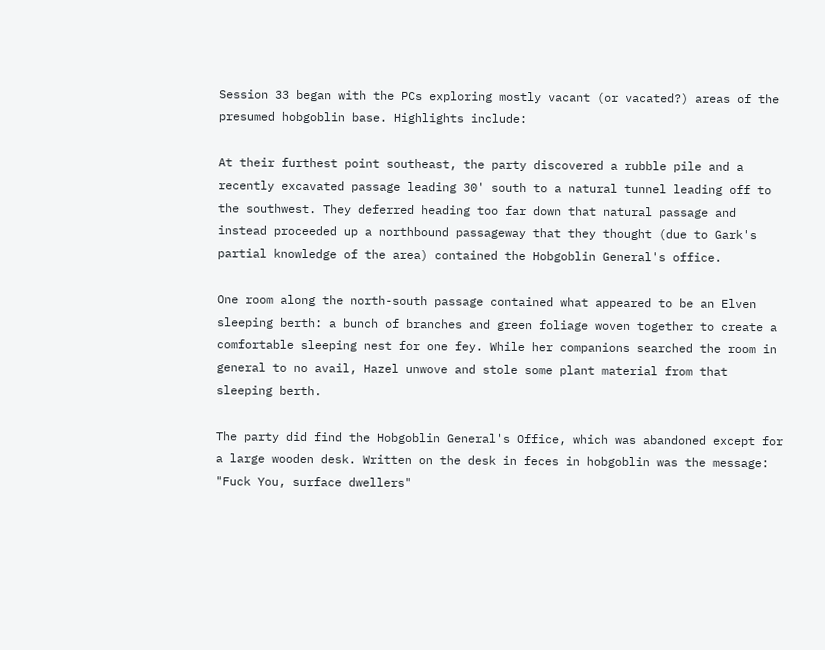Session 33 began with the PCs exploring mostly vacant (or vacated?) areas of the presumed hobgoblin base. Highlights include:

At their furthest point southeast, the party discovered a rubble pile and a recently excavated passage leading 30' south to a natural tunnel leading off to the southwest. They deferred heading too far down that natural passage and instead proceeded up a northbound passageway that they thought (due to Gark's partial knowledge of the area) contained the Hobgoblin General's office.

One room along the north-south passage contained what appeared to be an Elven sleeping berth: a bunch of branches and green foliage woven together to create a comfortable sleeping nest for one fey. While her companions searched the room in general to no avail, Hazel unwove and stole some plant material from that sleeping berth.

The party did find the Hobgoblin General's Office, which was abandoned except for a large wooden desk. Written on the desk in feces in hobgoblin was the message: "Fuck You, surface dwellers"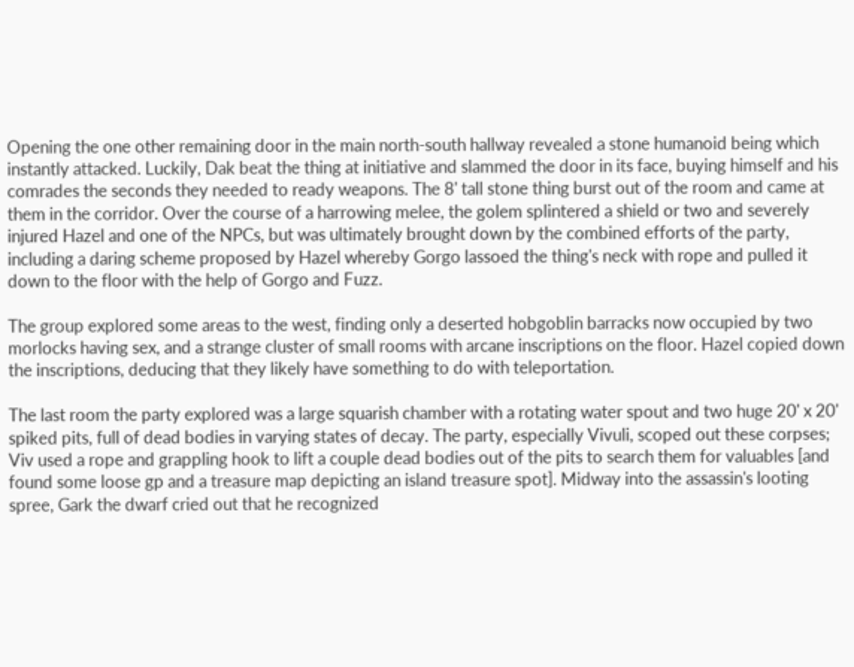Opening the one other remaining door in the main north-south hallway revealed a stone humanoid being which instantly attacked. Luckily, Dak beat the thing at initiative and slammed the door in its face, buying himself and his comrades the seconds they needed to ready weapons. The 8' tall stone thing burst out of the room and came at them in the corridor. Over the course of a harrowing melee, the golem splintered a shield or two and severely injured Hazel and one of the NPCs, but was ultimately brought down by the combined efforts of the party, including a daring scheme proposed by Hazel whereby Gorgo lassoed the thing's neck with rope and pulled it down to the floor with the help of Gorgo and Fuzz.

The group explored some areas to the west, finding only a deserted hobgoblin barracks now occupied by two morlocks having sex, and a strange cluster of small rooms with arcane inscriptions on the floor. Hazel copied down the inscriptions, deducing that they likely have something to do with teleportation.

The last room the party explored was a large squarish chamber with a rotating water spout and two huge 20' x 20' spiked pits, full of dead bodies in varying states of decay. The party, especially Vivuli, scoped out these corpses; Viv used a rope and grappling hook to lift a couple dead bodies out of the pits to search them for valuables [and found some loose gp and a treasure map depicting an island treasure spot]. Midway into the assassin's looting spree, Gark the dwarf cried out that he recognized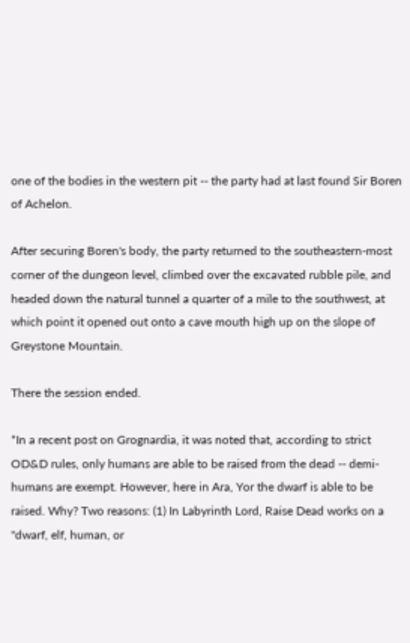one of the bodies in the western pit -- the party had at last found Sir Boren of Achelon.

After securing Boren's body, the party returned to the southeastern-most corner of the dungeon level, climbed over the excavated rubble pile, and headed down the natural tunnel a quarter of a mile to the southwest, at which point it opened out onto a cave mouth high up on the slope of Greystone Mountain.

There the session ended.

*In a recent post on Grognardia, it was noted that, according to strict OD&D rules, only humans are able to be raised from the dead -- demi-humans are exempt. However, here in Ara, Yor the dwarf is able to be raised. Why? Two reasons: (1) In Labyrinth Lord, Raise Dead works on a "dwarf, elf, human, or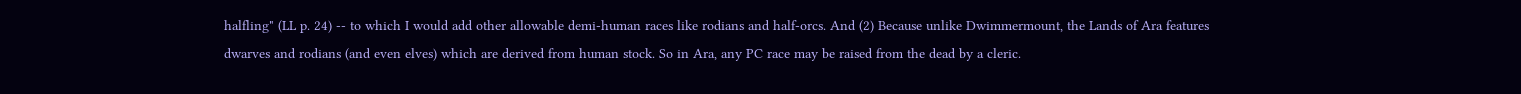halfling" (LL p. 24) -- to which I would add other allowable demi-human races like rodians and half-orcs. And (2) Because unlike Dwimmermount, the Lands of Ara features dwarves and rodians (and even elves) which are derived from human stock. So in Ara, any PC race may be raised from the dead by a cleric.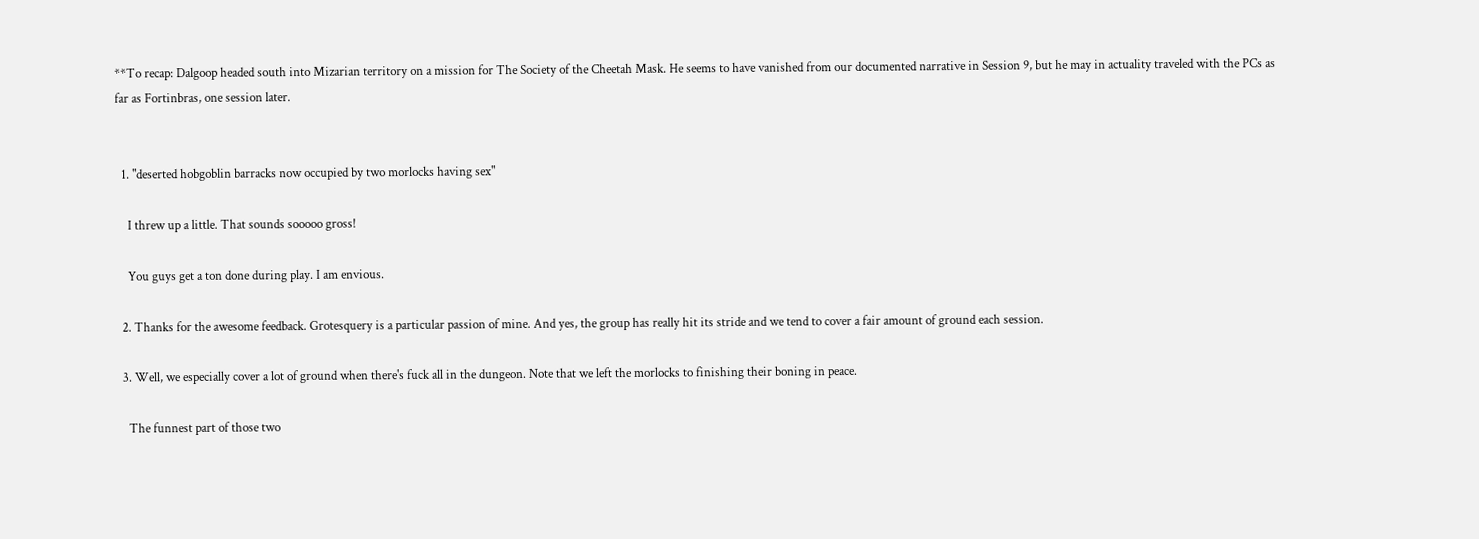**To recap: Dalgoop headed south into Mizarian territory on a mission for The Society of the Cheetah Mask. He seems to have vanished from our documented narrative in Session 9, but he may in actuality traveled with the PCs as far as Fortinbras, one session later.


  1. "deserted hobgoblin barracks now occupied by two morlocks having sex"

    I threw up a little. That sounds sooooo gross!

    You guys get a ton done during play. I am envious.

  2. Thanks for the awesome feedback. Grotesquery is a particular passion of mine. And yes, the group has really hit its stride and we tend to cover a fair amount of ground each session.

  3. Well, we especially cover a lot of ground when there's fuck all in the dungeon. Note that we left the morlocks to finishing their boning in peace.

    The funnest part of those two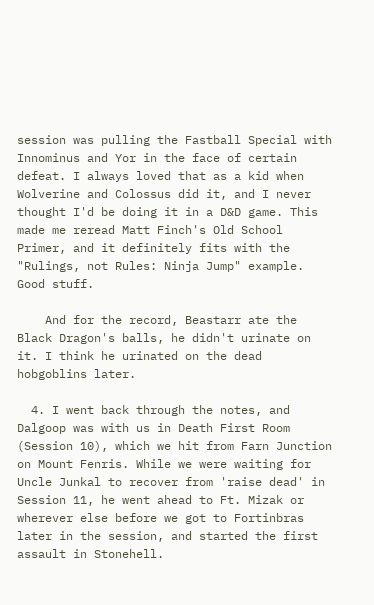session was pulling the Fastball Special with Innominus and Yor in the face of certain defeat. I always loved that as a kid when Wolverine and Colossus did it, and I never thought I'd be doing it in a D&D game. This made me reread Matt Finch's Old School Primer, and it definitely fits with the "Rulings, not Rules: Ninja Jump" example. Good stuff.

    And for the record, Beastarr ate the Black Dragon's balls, he didn't urinate on it. I think he urinated on the dead hobgoblins later.

  4. I went back through the notes, and Dalgoop was with us in Death First Room (Session 10), which we hit from Farn Junction on Mount Fenris. While we were waiting for Uncle Junkal to recover from 'raise dead' in Session 11, he went ahead to Ft. Mizak or wherever else before we got to Fortinbras later in the session, and started the first assault in Stonehell.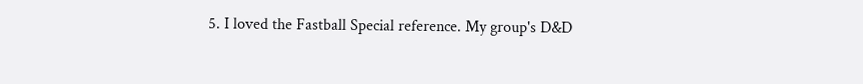5. I loved the Fastball Special reference. My group's D&D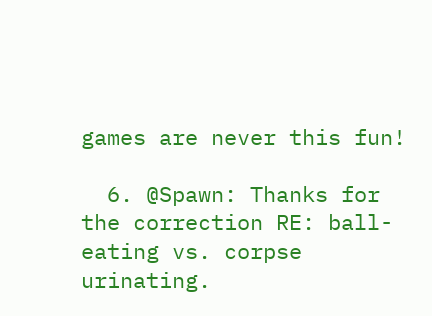games are never this fun!

  6. @Spawn: Thanks for the correction RE: ball-eating vs. corpse urinating.